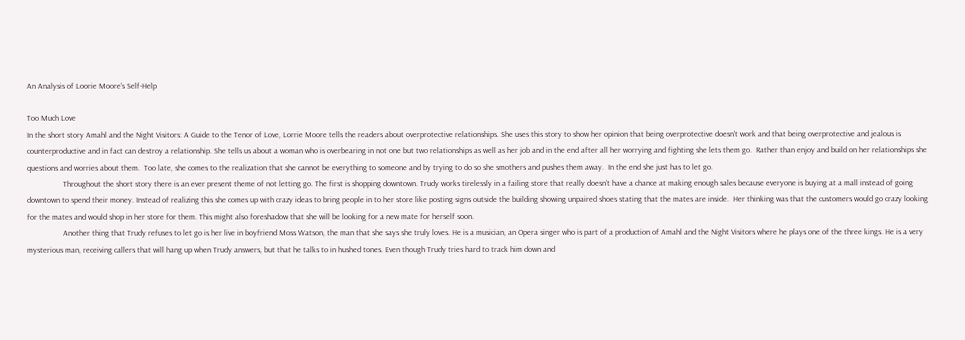An Analysis of Loorie Moore's Self-Help

Too Much Love
In the short story Amahl and the Night Visitors: A Guide to the Tenor of Love, Lorrie Moore tells the readers about overprotective relationships. She uses this story to show her opinion that being overprotective doesn’t work and that being overprotective and jealous is counterproductive and in fact can destroy a relationship. She tells us about a woman who is overbearing in not one but two relationships as well as her job and in the end after all her worrying and fighting she lets them go.  Rather than enjoy and build on her relationships she questions and worries about them.  Too late, she comes to the realization that she cannot be everything to someone and by trying to do so she smothers and pushes them away.  In the end she just has to let go.
                  Throughout the short story there is an ever present theme of not letting go. The first is shopping downtown. Trudy works tirelessly in a failing store that really doesn’t have a chance at making enough sales because everyone is buying at a mall instead of going downtown to spend their money. Instead of realizing this she comes up with crazy ideas to bring people in to her store like posting signs outside the building showing unpaired shoes stating that the mates are inside.  Her thinking was that the customers would go crazy looking for the mates and would shop in her store for them. This might also foreshadow that she will be looking for a new mate for herself soon.
                  Another thing that Trudy refuses to let go is her live in boyfriend Moss Watson, the man that she says she truly loves. He is a musician, an Opera singer who is part of a production of Amahl and the Night Visitors where he plays one of the three kings. He is a very mysterious man, receiving callers that will hang up when Trudy answers, but that he talks to in hushed tones. Even though Trudy tries hard to track him down and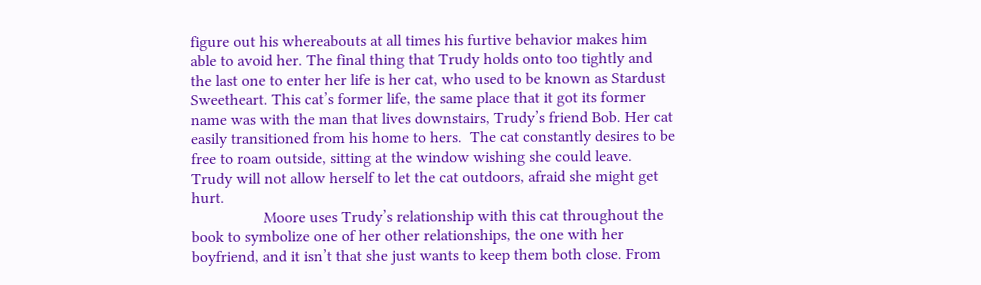figure out his whereabouts at all times his furtive behavior makes him able to avoid her. The final thing that Trudy holds onto too tightly and the last one to enter her life is her cat, who used to be known as Stardust Sweetheart. This cat’s former life, the same place that it got its former name was with the man that lives downstairs, Trudy’s friend Bob. Her cat easily transitioned from his home to hers.  The cat constantly desires to be free to roam outside, sitting at the window wishing she could leave. Trudy will not allow herself to let the cat outdoors, afraid she might get hurt.
                  Moore uses Trudy’s relationship with this cat throughout the book to symbolize one of her other relationships, the one with her boyfriend, and it isn’t that she just wants to keep them both close. From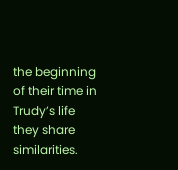the beginning of their time in Trudy’s life they share similarities.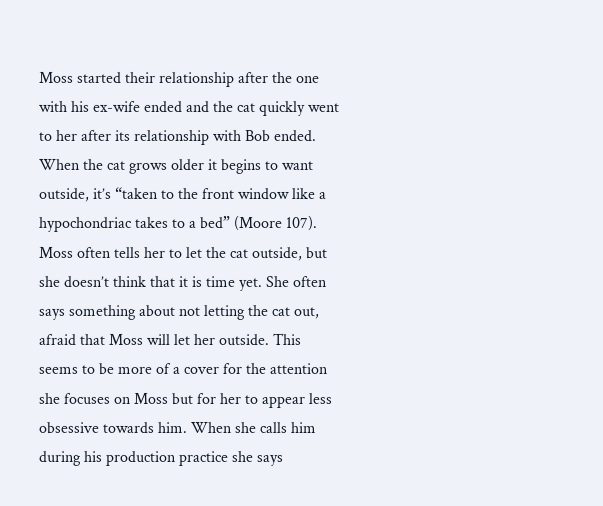Moss started their relationship after the one with his ex-wife ended and the cat quickly went to her after its relationship with Bob ended. When the cat grows older it begins to want outside, it’s “taken to the front window like a hypochondriac takes to a bed” (Moore 107). Moss often tells her to let the cat outside, but she doesn’t think that it is time yet. She often says something about not letting the cat out, afraid that Moss will let her outside. This seems to be more of a cover for the attention she focuses on Moss but for her to appear less obsessive towards him. When she calls him during his production practice she says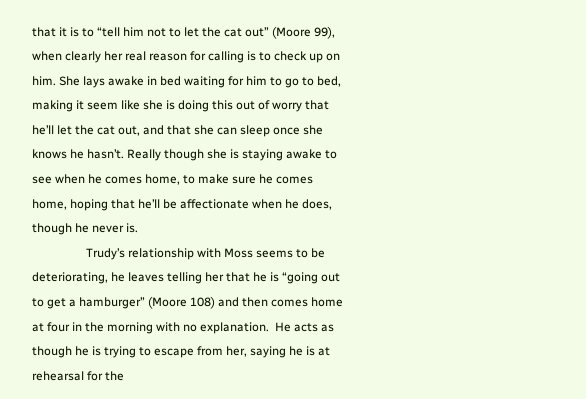that it is to “tell him not to let the cat out” (Moore 99), when clearly her real reason for calling is to check up on him. She lays awake in bed waiting for him to go to bed, making it seem like she is doing this out of worry that he’ll let the cat out, and that she can sleep once she knows he hasn’t. Really though she is staying awake to see when he comes home, to make sure he comes home, hoping that he’ll be affectionate when he does, though he never is.
                  Trudy’s relationship with Moss seems to be deteriorating, he leaves telling her that he is “going out to get a hamburger” (Moore 108) and then comes home at four in the morning with no explanation.  He acts as though he is trying to escape from her, saying he is at rehearsal for the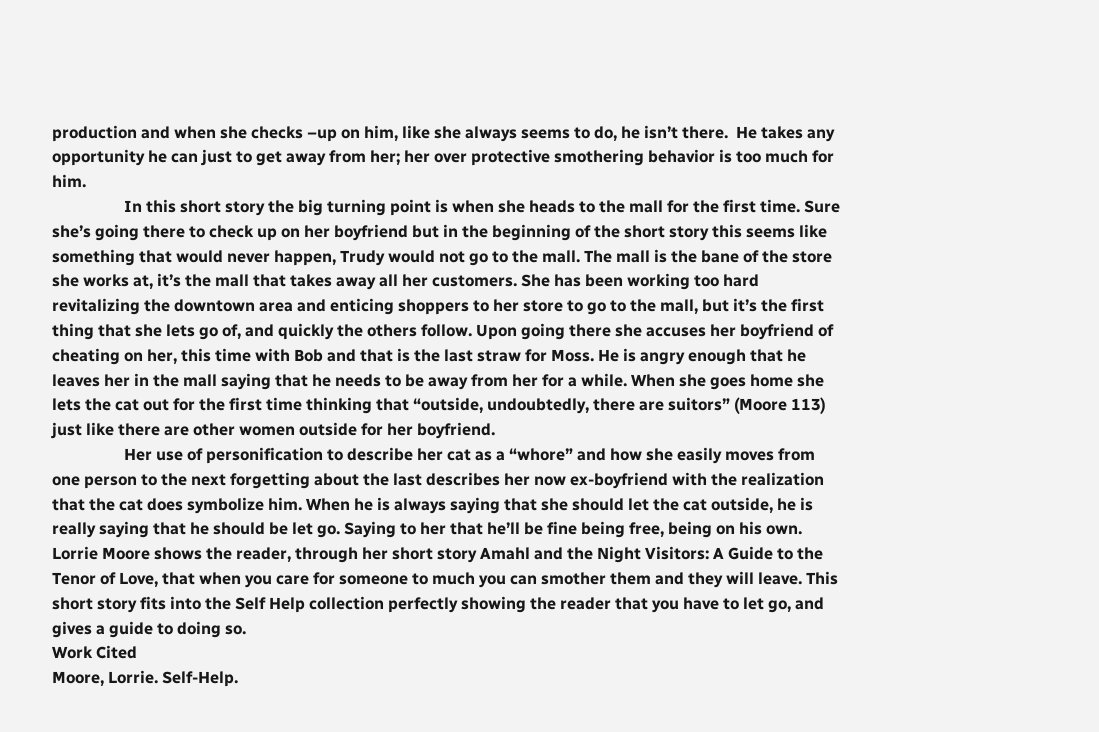production and when she checks –up on him, like she always seems to do, he isn’t there.  He takes any opportunity he can just to get away from her; her over protective smothering behavior is too much for him.
                  In this short story the big turning point is when she heads to the mall for the first time. Sure she’s going there to check up on her boyfriend but in the beginning of the short story this seems like something that would never happen, Trudy would not go to the mall. The mall is the bane of the store she works at, it’s the mall that takes away all her customers. She has been working too hard revitalizing the downtown area and enticing shoppers to her store to go to the mall, but it’s the first thing that she lets go of, and quickly the others follow. Upon going there she accuses her boyfriend of cheating on her, this time with Bob and that is the last straw for Moss. He is angry enough that he leaves her in the mall saying that he needs to be away from her for a while. When she goes home she lets the cat out for the first time thinking that “outside, undoubtedly, there are suitors” (Moore 113) just like there are other women outside for her boyfriend.
                  Her use of personification to describe her cat as a “whore” and how she easily moves from one person to the next forgetting about the last describes her now ex-boyfriend with the realization that the cat does symbolize him. When he is always saying that she should let the cat outside, he is really saying that he should be let go. Saying to her that he’ll be fine being free, being on his own. Lorrie Moore shows the reader, through her short story Amahl and the Night Visitors: A Guide to the Tenor of Love, that when you care for someone to much you can smother them and they will leave. This short story fits into the Self Help collection perfectly showing the reader that you have to let go, and gives a guide to doing so.
Work Cited
Moore, Lorrie. Self-Help.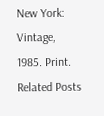New York: Vintage, 1985. Print.
Related Posts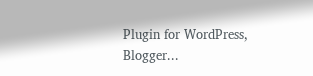Plugin for WordPress, Blogger...